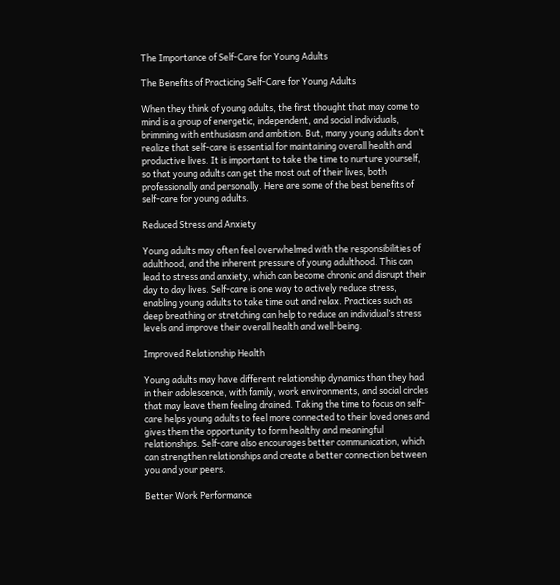The Importance of Self-Care for Young Adults

The Benefits of Practicing Self-Care for Young Adults

When they think of young adults, the first thought that may come to mind is a group of energetic, independent, and social individuals, brimming with enthusiasm and ambition. But, many young adults don’t realize that self-care is essential for maintaining overall health and productive lives. It is important to take the time to nurture yourself, so that young adults can get the most out of their lives, both professionally and personally. Here are some of the best benefits of self-care for young adults.

Reduced Stress and Anxiety

Young adults may often feel overwhelmed with the responsibilities of adulthood, and the inherent pressure of young adulthood. This can lead to stress and anxiety, which can become chronic and disrupt their day to day lives. Self-care is one way to actively reduce stress, enabling young adults to take time out and relax. Practices such as deep breathing or stretching can help to reduce an individual’s stress levels and improve their overall health and well-being.

Improved Relationship Health

Young adults may have different relationship dynamics than they had in their adolescence, with family, work environments, and social circles that may leave them feeling drained. Taking the time to focus on self-care helps young adults to feel more connected to their loved ones and gives them the opportunity to form healthy and meaningful relationships. Self-care also encourages better communication, which can strengthen relationships and create a better connection between you and your peers.

Better Work Performance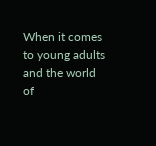When it comes to young adults and the world of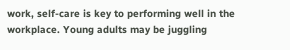work, self-care is key to performing well in the workplace. Young adults may be juggling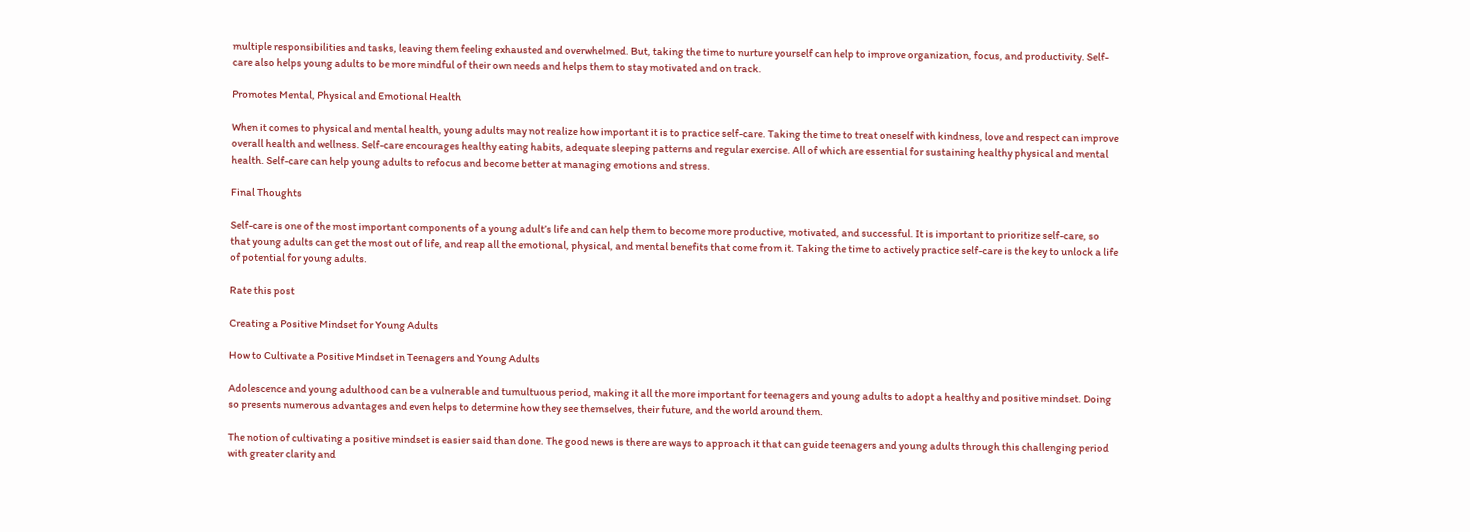multiple responsibilities and tasks, leaving them feeling exhausted and overwhelmed. But, taking the time to nurture yourself can help to improve organization, focus, and productivity. Self-care also helps young adults to be more mindful of their own needs and helps them to stay motivated and on track.

Promotes Mental, Physical and Emotional Health

When it comes to physical and mental health, young adults may not realize how important it is to practice self-care. Taking the time to treat oneself with kindness, love and respect can improve overall health and wellness. Self-care encourages healthy eating habits, adequate sleeping patterns and regular exercise. All of which are essential for sustaining healthy physical and mental health. Self-care can help young adults to refocus and become better at managing emotions and stress.

Final Thoughts

Self-care is one of the most important components of a young adult’s life and can help them to become more productive, motivated, and successful. It is important to prioritize self-care, so that young adults can get the most out of life, and reap all the emotional, physical, and mental benefits that come from it. Taking the time to actively practice self-care is the key to unlock a life of potential for young adults.

Rate this post

Creating a Positive Mindset for Young Adults

How to Cultivate a Positive Mindset in Teenagers and Young Adults

Adolescence and young adulthood can be a vulnerable and tumultuous period, making it all the more important for teenagers and young adults to adopt a healthy and positive mindset. Doing so presents numerous advantages and even helps to determine how they see themselves, their future, and the world around them.

The notion of cultivating a positive mindset is easier said than done. The good news is there are ways to approach it that can guide teenagers and young adults through this challenging period with greater clarity and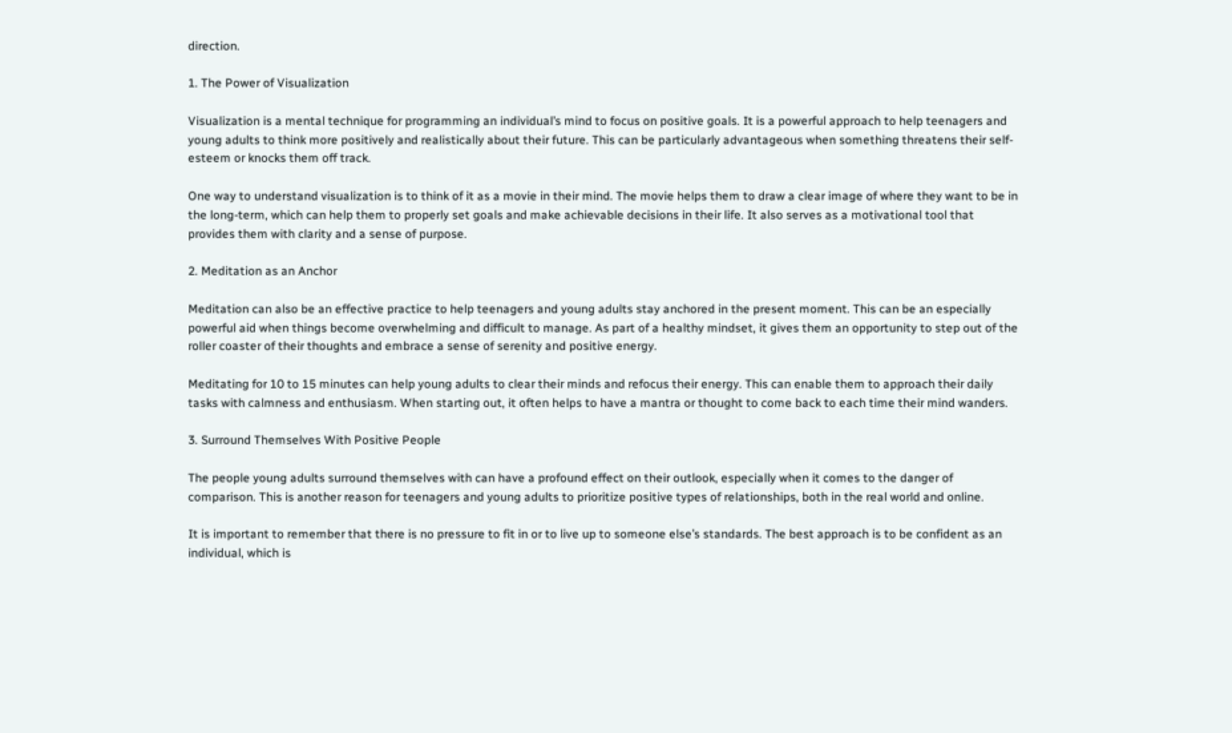direction.

1. The Power of Visualization

Visualization is a mental technique for programming an individual’s mind to focus on positive goals. It is a powerful approach to help teenagers and young adults to think more positively and realistically about their future. This can be particularly advantageous when something threatens their self-esteem or knocks them off track.

One way to understand visualization is to think of it as a movie in their mind. The movie helps them to draw a clear image of where they want to be in the long-term, which can help them to properly set goals and make achievable decisions in their life. It also serves as a motivational tool that provides them with clarity and a sense of purpose.

2. Meditation as an Anchor

Meditation can also be an effective practice to help teenagers and young adults stay anchored in the present moment. This can be an especially powerful aid when things become overwhelming and difficult to manage. As part of a healthy mindset, it gives them an opportunity to step out of the roller coaster of their thoughts and embrace a sense of serenity and positive energy.

Meditating for 10 to 15 minutes can help young adults to clear their minds and refocus their energy. This can enable them to approach their daily tasks with calmness and enthusiasm. When starting out, it often helps to have a mantra or thought to come back to each time their mind wanders.

3. Surround Themselves With Positive People

The people young adults surround themselves with can have a profound effect on their outlook, especially when it comes to the danger of comparison. This is another reason for teenagers and young adults to prioritize positive types of relationships, both in the real world and online.

It is important to remember that there is no pressure to fit in or to live up to someone else’s standards. The best approach is to be confident as an individual, which is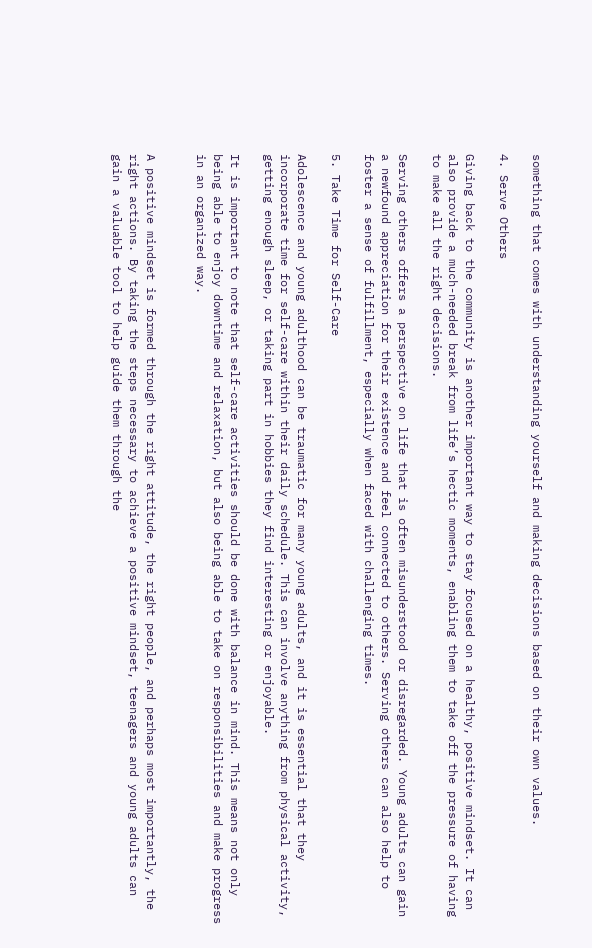something that comes with understanding yourself and making decisions based on their own values.

4. Serve Others

Giving back to the community is another important way to stay focused on a healthy, positive mindset. It can also provide a much-needed break from life’s hectic moments, enabling them to take off the pressure of having to make all the right decisions.

Serving others offers a perspective on life that is often misunderstood or disregarded. Young adults can gain a newfound appreciation for their existence and feel connected to others. Serving others can also help to foster a sense of fulfillment, especially when faced with challenging times.

5. Take Time for Self-Care

Adolescence and young adulthood can be traumatic for many young adults, and it is essential that they incorporate time for self-care within their daily schedule. This can involve anything from physical activity, getting enough sleep, or taking part in hobbies they find interesting or enjoyable.

It is important to note that self-care activities should be done with balance in mind. This means not only being able to enjoy downtime and relaxation, but also being able to take on responsibilities and make progress in an organized way.


A positive mindset is formed through the right attitude, the right people, and perhaps most importantly, the right actions. By taking the steps necessary to achieve a positive mindset, teenagers and young adults can gain a valuable tool to help guide them through the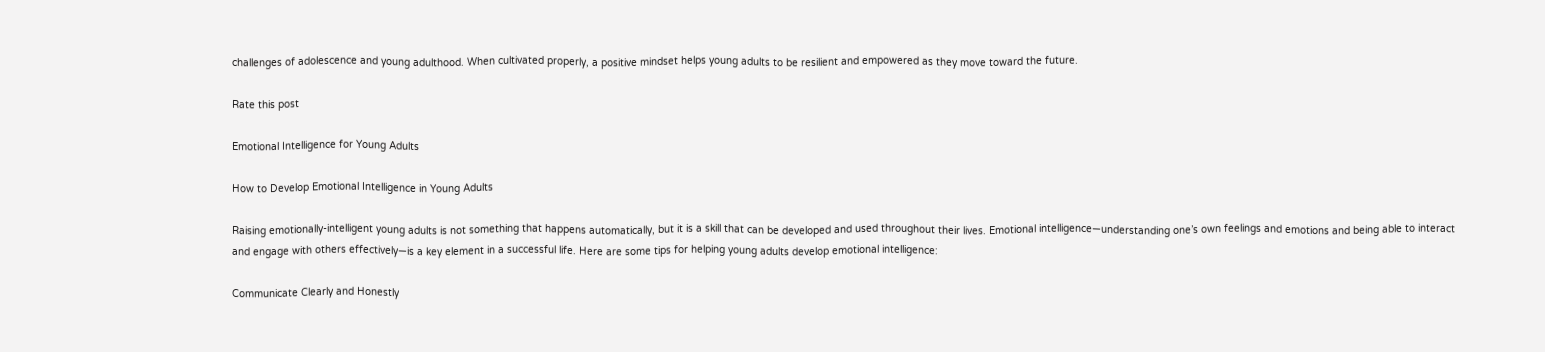challenges of adolescence and young adulthood. When cultivated properly, a positive mindset helps young adults to be resilient and empowered as they move toward the future.

Rate this post

Emotional Intelligence for Young Adults

How to Develop Emotional Intelligence in Young Adults

Raising emotionally-intelligent young adults is not something that happens automatically, but it is a skill that can be developed and used throughout their lives. Emotional intelligence—understanding one’s own feelings and emotions and being able to interact and engage with others effectively—is a key element in a successful life. Here are some tips for helping young adults develop emotional intelligence:

Communicate Clearly and Honestly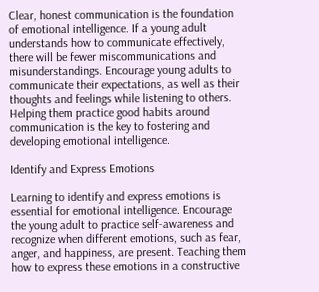Clear, honest communication is the foundation of emotional intelligence. If a young adult understands how to communicate effectively, there will be fewer miscommunications and misunderstandings. Encourage young adults to communicate their expectations, as well as their thoughts and feelings while listening to others. Helping them practice good habits around communication is the key to fostering and developing emotional intelligence.

Identify and Express Emotions

Learning to identify and express emotions is essential for emotional intelligence. Encourage the young adult to practice self-awareness and recognize when different emotions, such as fear, anger, and happiness, are present. Teaching them how to express these emotions in a constructive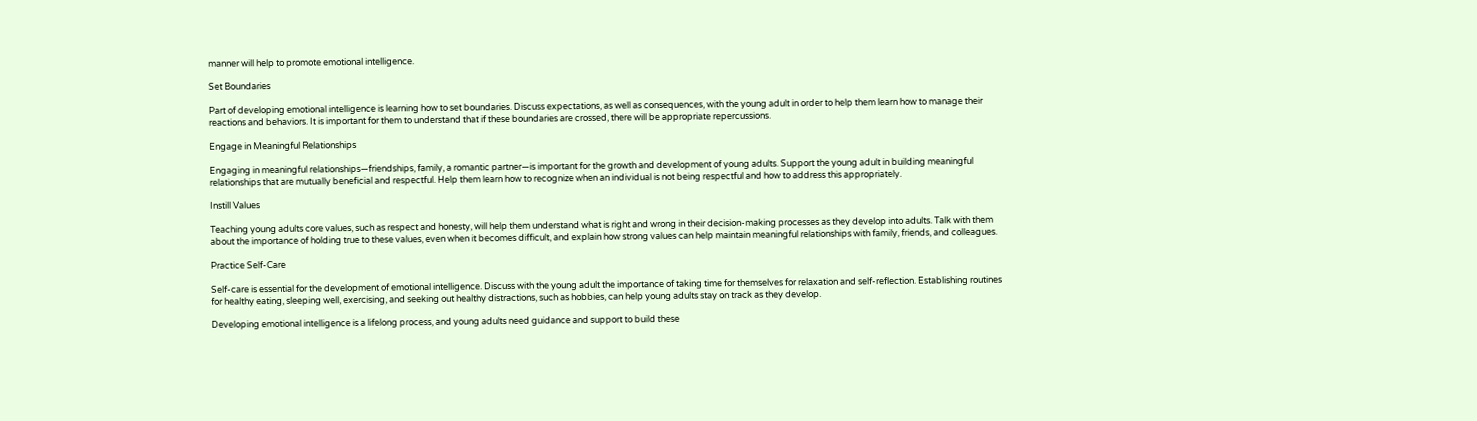manner will help to promote emotional intelligence.

Set Boundaries

Part of developing emotional intelligence is learning how to set boundaries. Discuss expectations, as well as consequences, with the young adult in order to help them learn how to manage their reactions and behaviors. It is important for them to understand that if these boundaries are crossed, there will be appropriate repercussions.

Engage in Meaningful Relationships

Engaging in meaningful relationships—friendships, family, a romantic partner—is important for the growth and development of young adults. Support the young adult in building meaningful relationships that are mutually beneficial and respectful. Help them learn how to recognize when an individual is not being respectful and how to address this appropriately.

Instill Values

Teaching young adults core values, such as respect and honesty, will help them understand what is right and wrong in their decision-making processes as they develop into adults. Talk with them about the importance of holding true to these values, even when it becomes difficult, and explain how strong values can help maintain meaningful relationships with family, friends, and colleagues.

Practice Self-Care

Self-care is essential for the development of emotional intelligence. Discuss with the young adult the importance of taking time for themselves for relaxation and self-reflection. Establishing routines for healthy eating, sleeping well, exercising, and seeking out healthy distractions, such as hobbies, can help young adults stay on track as they develop.

Developing emotional intelligence is a lifelong process, and young adults need guidance and support to build these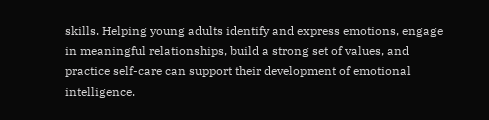skills. Helping young adults identify and express emotions, engage in meaningful relationships, build a strong set of values, and practice self-care can support their development of emotional intelligence.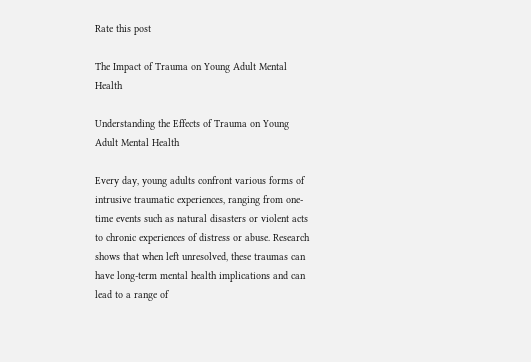Rate this post

The Impact of Trauma on Young Adult Mental Health

Understanding the Effects of Trauma on Young Adult Mental Health

Every day, young adults confront various forms of intrusive traumatic experiences, ranging from one-time events such as natural disasters or violent acts to chronic experiences of distress or abuse. Research shows that when left unresolved, these traumas can have long-term mental health implications and can lead to a range of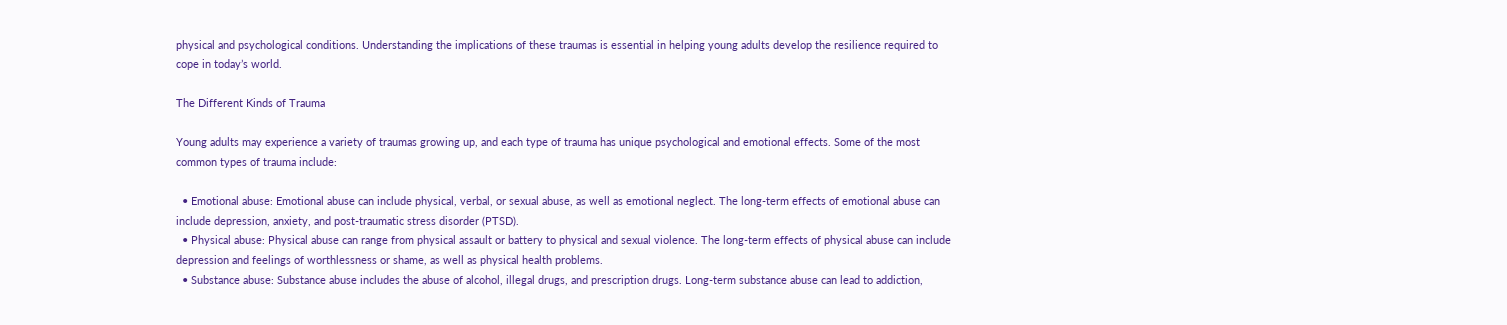physical and psychological conditions. Understanding the implications of these traumas is essential in helping young adults develop the resilience required to cope in today’s world.

The Different Kinds of Trauma

Young adults may experience a variety of traumas growing up, and each type of trauma has unique psychological and emotional effects. Some of the most common types of trauma include:

  • Emotional abuse: Emotional abuse can include physical, verbal, or sexual abuse, as well as emotional neglect. The long-term effects of emotional abuse can include depression, anxiety, and post-traumatic stress disorder (PTSD).
  • Physical abuse: Physical abuse can range from physical assault or battery to physical and sexual violence. The long-term effects of physical abuse can include depression and feelings of worthlessness or shame, as well as physical health problems.
  • Substance abuse: Substance abuse includes the abuse of alcohol, illegal drugs, and prescription drugs. Long-term substance abuse can lead to addiction,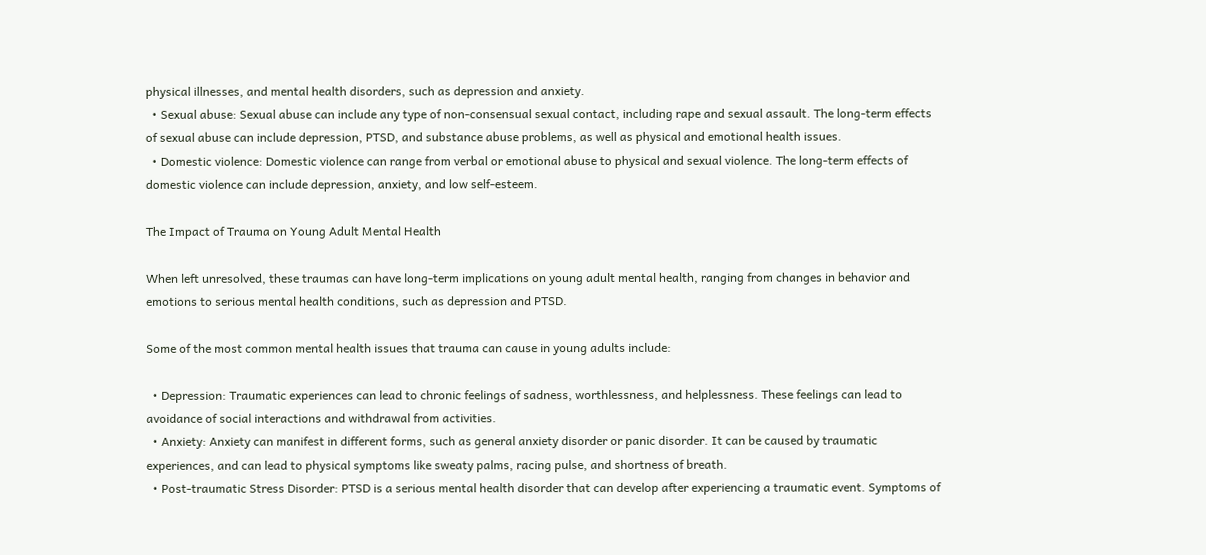physical illnesses, and mental health disorders, such as depression and anxiety.
  • Sexual abuse: Sexual abuse can include any type of non-consensual sexual contact, including rape and sexual assault. The long-term effects of sexual abuse can include depression, PTSD, and substance abuse problems, as well as physical and emotional health issues.
  • Domestic violence: Domestic violence can range from verbal or emotional abuse to physical and sexual violence. The long-term effects of domestic violence can include depression, anxiety, and low self-esteem.

The Impact of Trauma on Young Adult Mental Health

When left unresolved, these traumas can have long-term implications on young adult mental health, ranging from changes in behavior and emotions to serious mental health conditions, such as depression and PTSD.

Some of the most common mental health issues that trauma can cause in young adults include:

  • Depression: Traumatic experiences can lead to chronic feelings of sadness, worthlessness, and helplessness. These feelings can lead to avoidance of social interactions and withdrawal from activities.
  • Anxiety: Anxiety can manifest in different forms, such as general anxiety disorder or panic disorder. It can be caused by traumatic experiences, and can lead to physical symptoms like sweaty palms, racing pulse, and shortness of breath.
  • Post-traumatic Stress Disorder: PTSD is a serious mental health disorder that can develop after experiencing a traumatic event. Symptoms of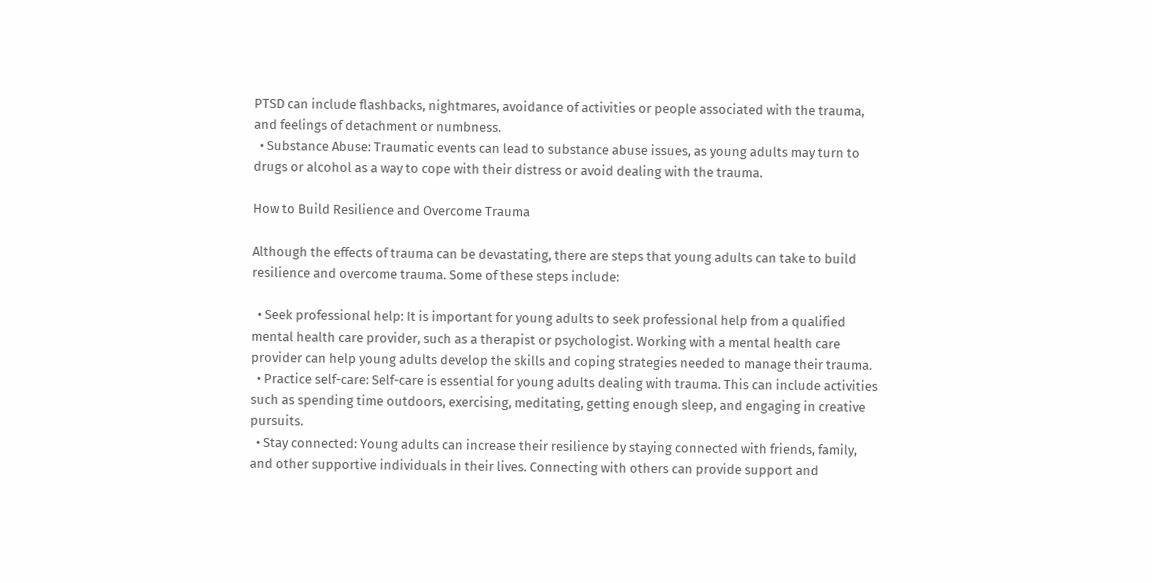PTSD can include flashbacks, nightmares, avoidance of activities or people associated with the trauma, and feelings of detachment or numbness.
  • Substance Abuse: Traumatic events can lead to substance abuse issues, as young adults may turn to drugs or alcohol as a way to cope with their distress or avoid dealing with the trauma.

How to Build Resilience and Overcome Trauma

Although the effects of trauma can be devastating, there are steps that young adults can take to build resilience and overcome trauma. Some of these steps include:

  • Seek professional help: It is important for young adults to seek professional help from a qualified mental health care provider, such as a therapist or psychologist. Working with a mental health care provider can help young adults develop the skills and coping strategies needed to manage their trauma.
  • Practice self-care: Self-care is essential for young adults dealing with trauma. This can include activities such as spending time outdoors, exercising, meditating, getting enough sleep, and engaging in creative pursuits.
  • Stay connected: Young adults can increase their resilience by staying connected with friends, family, and other supportive individuals in their lives. Connecting with others can provide support and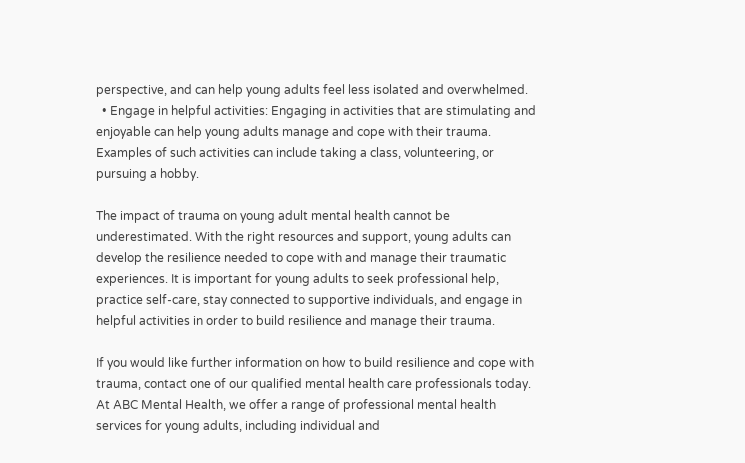perspective, and can help young adults feel less isolated and overwhelmed.
  • Engage in helpful activities: Engaging in activities that are stimulating and enjoyable can help young adults manage and cope with their trauma. Examples of such activities can include taking a class, volunteering, or pursuing a hobby.

The impact of trauma on young adult mental health cannot be underestimated. With the right resources and support, young adults can develop the resilience needed to cope with and manage their traumatic experiences. It is important for young adults to seek professional help, practice self-care, stay connected to supportive individuals, and engage in helpful activities in order to build resilience and manage their trauma.

If you would like further information on how to build resilience and cope with trauma, contact one of our qualified mental health care professionals today. At ABC Mental Health, we offer a range of professional mental health services for young adults, including individual and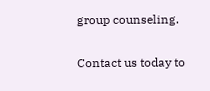group counseling.

Contact us today to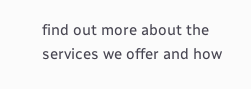find out more about the services we offer and how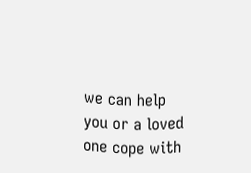we can help you or a loved one cope with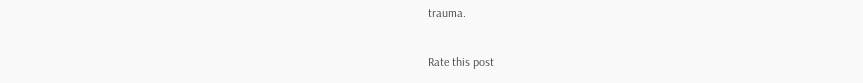trauma.

Rate this post